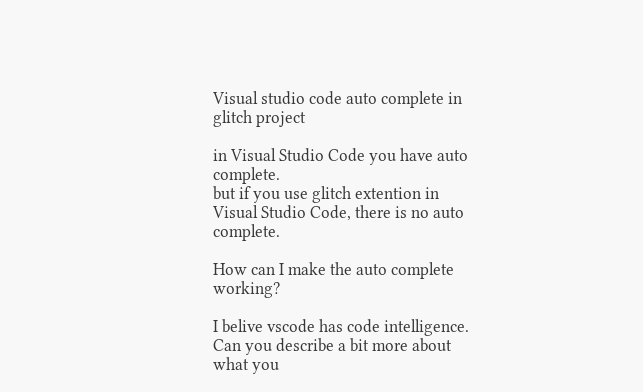Visual studio code auto complete in glitch project

in Visual Studio Code you have auto complete.
but if you use glitch extention in Visual Studio Code, there is no auto complete.

How can I make the auto complete working?

I belive vscode has code intelligence. Can you describe a bit more about what you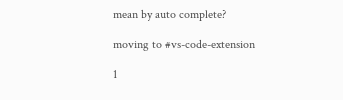mean by auto complete?

moving to #vs-code-extension

1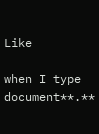Like

when I type document**.**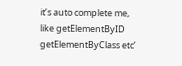it’s auto complete me,
like getElementByID
getElementByClass etc’